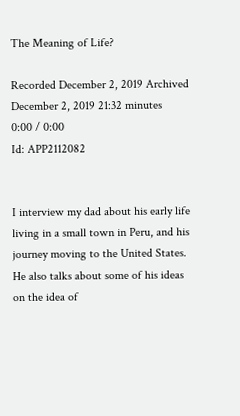The Meaning of Life?

Recorded December 2, 2019 Archived December 2, 2019 21:32 minutes
0:00 / 0:00
Id: APP2112082


I interview my dad about his early life living in a small town in Peru, and his journey moving to the United States. He also talks about some of his ideas on the idea of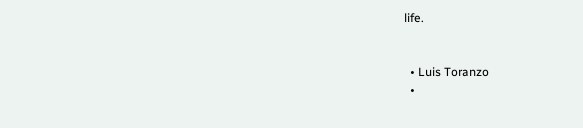life.


  • Luis Toranzo
  •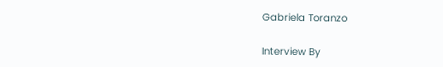Gabriela Toranzo

Interview By